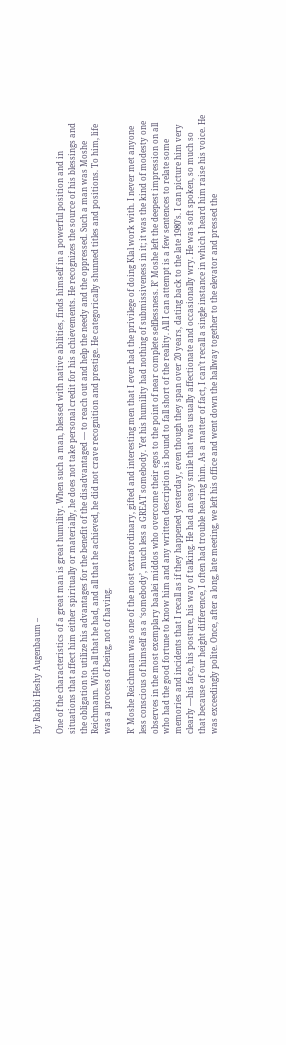by Rabbi Heshy Augenbaum –

One of the characteristics of a great man is great humility. When such a man, blessed with native abilities, finds himself in a powerful position and in situations that affect him either spiritually or materially, he does not take personal credit for his achievements. He recognizes the source of his blessings and the obligation to utilize his advantages for the benefit of the disadvantaged — to reach out and help the needy and the oppressed. Such a man was Moshe Reichmann. With all that he had, and all that he achieved, he did not crave recognition and prestige. He categorically shunned titles and positions. To him, life was a process of being, not of having.

R’ Moshe Reichmann was one of the most extraordinary, gifted and interesting men that I ever had the privilege of doing Klal work with. I never met anyone less conscious of himself as a ‘somebody’, much less a GREAT somebody. Yet his humility had nothing of submissiveness in it; it was the kind of modesty one observes in the most exemplary baalei middos who overcome their egos to the point of near complete selflessness. R’ Moshe left the deepest impression on all who had the good fortune to know him and any written description is bound to fall short of the reality. All I can attempt is a few sentences to relate some memories and incidents that I recall as if they happened yesterday, even though they span over 20 years, dating back to the late 1980’s. I can picture him very clearly —his face, his posture, his way of talking. He had an easy smile that was usually affectionate and occasionally wry. He was soft spoken, so much so that because of our height difference, I often had trouble hearing him. As a matter of fact, I can’t recall a single instance in which I heard him raise his voice. He was exceedingly polite. Once, after a long, late meeting, we left his office and went down the hallway together to the elevator and pressed the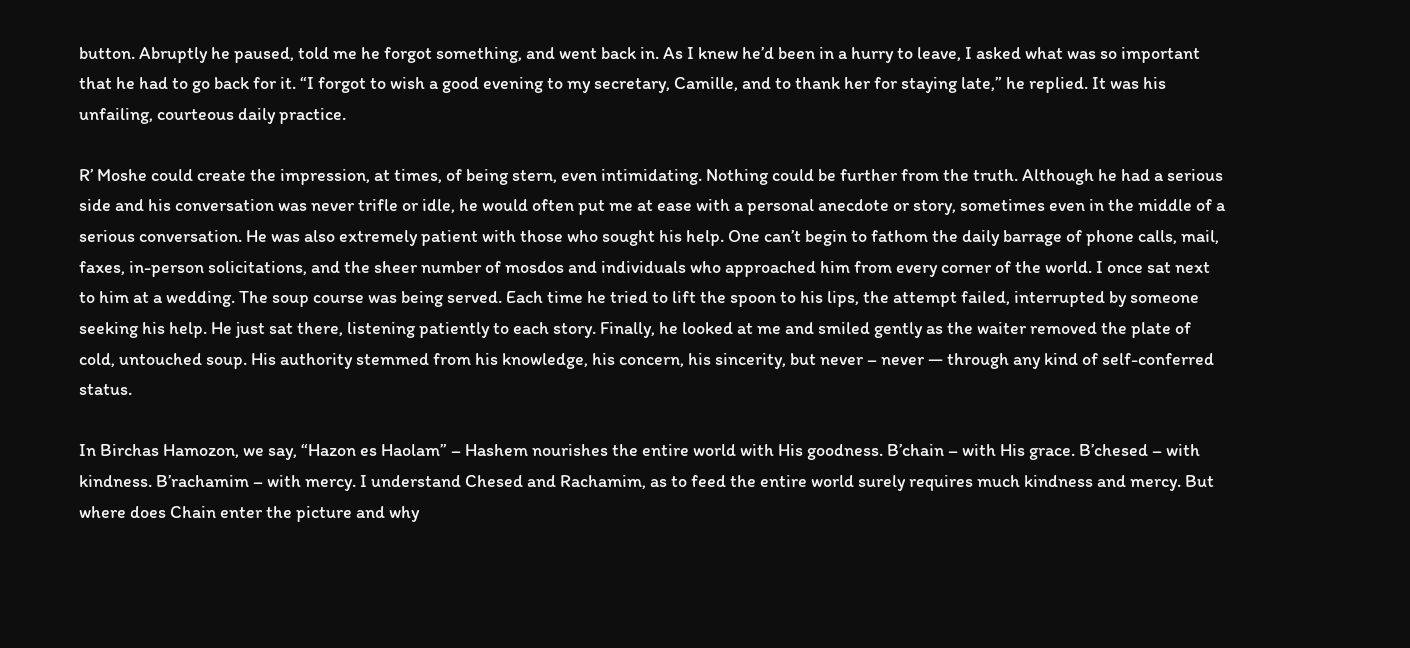button. Abruptly he paused, told me he forgot something, and went back in. As I knew he’d been in a hurry to leave, I asked what was so important that he had to go back for it. “I forgot to wish a good evening to my secretary, Camille, and to thank her for staying late,” he replied. It was his unfailing, courteous daily practice.

R’ Moshe could create the impression, at times, of being stern, even intimidating. Nothing could be further from the truth. Although he had a serious side and his conversation was never trifle or idle, he would often put me at ease with a personal anecdote or story, sometimes even in the middle of a serious conversation. He was also extremely patient with those who sought his help. One can’t begin to fathom the daily barrage of phone calls, mail, faxes, in-person solicitations, and the sheer number of mosdos and individuals who approached him from every corner of the world. I once sat next to him at a wedding. The soup course was being served. Each time he tried to lift the spoon to his lips, the attempt failed, interrupted by someone seeking his help. He just sat there, listening patiently to each story. Finally, he looked at me and smiled gently as the waiter removed the plate of cold, untouched soup. His authority stemmed from his knowledge, his concern, his sincerity, but never – never — through any kind of self-conferred status.

In Birchas Hamozon, we say, “Hazon es Haolam” – Hashem nourishes the entire world with His goodness. B’chain – with His grace. B’chesed – with kindness. B’rachamim – with mercy. I understand Chesed and Rachamim, as to feed the entire world surely requires much kindness and mercy. But where does Chain enter the picture and why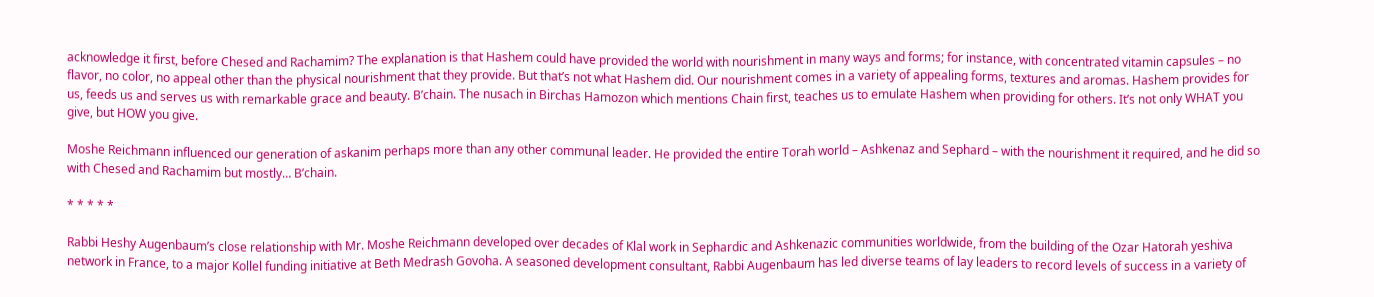acknowledge it first, before Chesed and Rachamim? The explanation is that Hashem could have provided the world with nourishment in many ways and forms; for instance, with concentrated vitamin capsules – no flavor, no color, no appeal other than the physical nourishment that they provide. But that’s not what Hashem did. Our nourishment comes in a variety of appealing forms, textures and aromas. Hashem provides for us, feeds us and serves us with remarkable grace and beauty. B’chain. The nusach in Birchas Hamozon which mentions Chain first, teaches us to emulate Hashem when providing for others. It’s not only WHAT you give, but HOW you give.

Moshe Reichmann influenced our generation of askanim perhaps more than any other communal leader. He provided the entire Torah world – Ashkenaz and Sephard – with the nourishment it required, and he did so with Chesed and Rachamim but mostly… B’chain.

* * * * *

Rabbi Heshy Augenbaum’s close relationship with Mr. Moshe Reichmann developed over decades of Klal work in Sephardic and Ashkenazic communities worldwide, from the building of the Ozar Hatorah yeshiva network in France, to a major Kollel funding initiative at Beth Medrash Govoha. A seasoned development consultant, Rabbi Augenbaum has led diverse teams of lay leaders to record levels of success in a variety of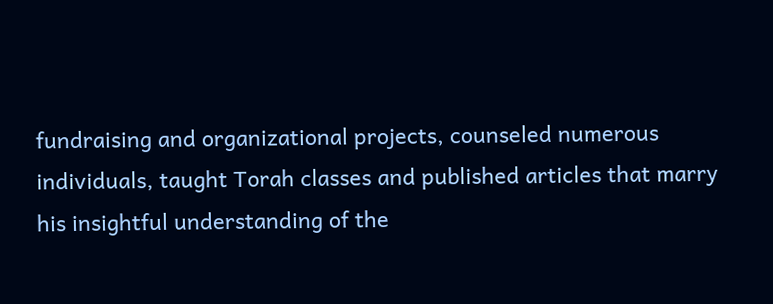fundraising and organizational projects, counseled numerous individuals, taught Torah classes and published articles that marry his insightful understanding of the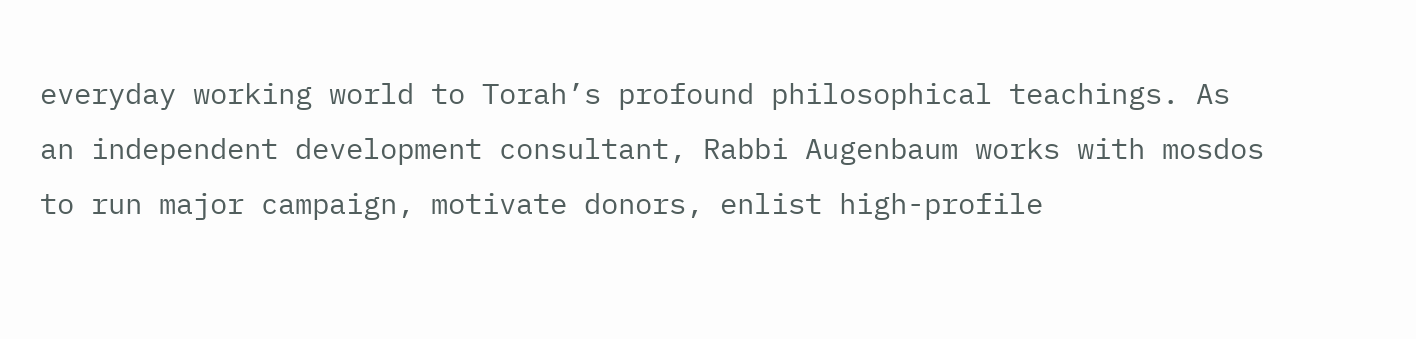everyday working world to Torah’s profound philosophical teachings. As an independent development consultant, Rabbi Augenbaum works with mosdos to run major campaign, motivate donors, enlist high-profile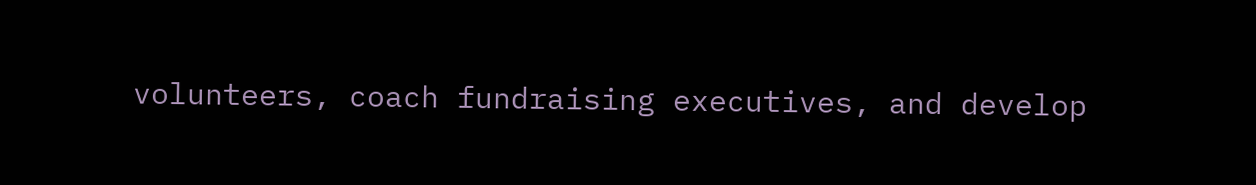volunteers, coach fundraising executives, and develop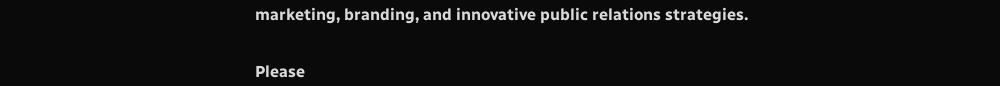marketing, branding, and innovative public relations strategies.


Please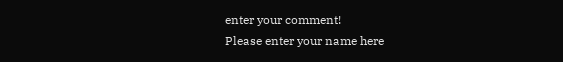enter your comment!
Please enter your name here